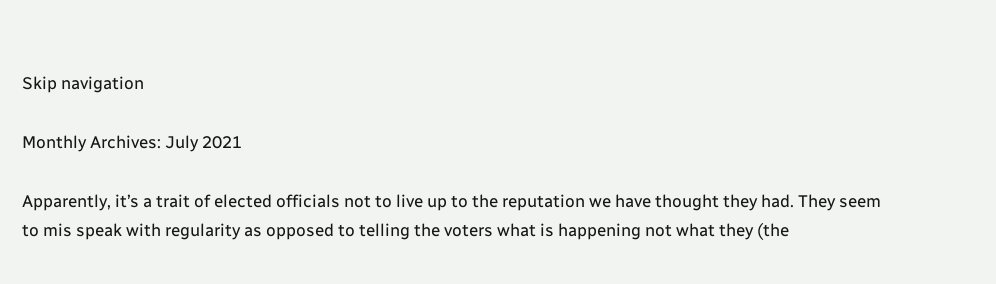Skip navigation

Monthly Archives: July 2021

Apparently, it’s a trait of elected officials not to live up to the reputation we have thought they had. They seem to mis speak with regularity as opposed to telling the voters what is happening not what they (the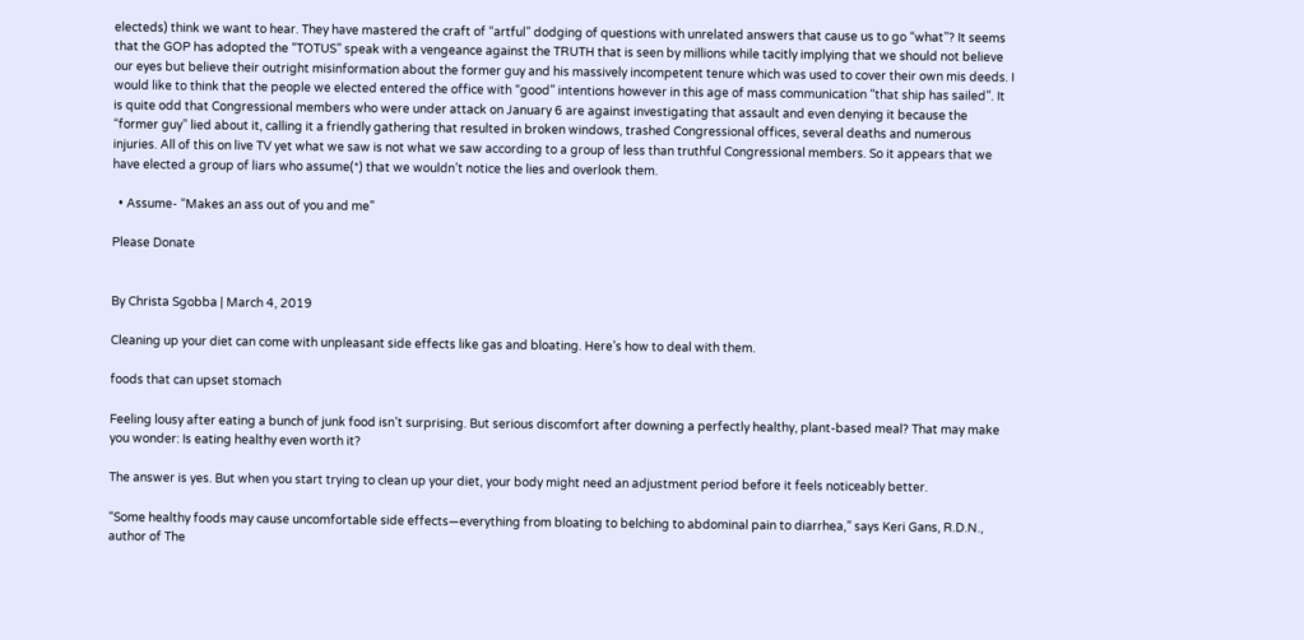electeds) think we want to hear. They have mastered the craft of “artful” dodging of questions with unrelated answers that cause us to go “what”? It seems that the GOP has adopted the “TOTUS” speak with a vengeance against the TRUTH that is seen by millions while tacitly implying that we should not believe our eyes but believe their outright misinformation about the former guy and his massively incompetent tenure which was used to cover their own mis deeds. I would like to think that the people we elected entered the office with “good” intentions however in this age of mass communication “that ship has sailed”. It is quite odd that Congressional members who were under attack on January 6 are against investigating that assault and even denying it because the “former guy” lied about it, calling it a friendly gathering that resulted in broken windows, trashed Congressional offices, several deaths and numerous injuries. All of this on live TV yet what we saw is not what we saw according to a group of less than truthful Congressional members. So it appears that we have elected a group of liars who assume(*) that we wouldn’t notice the lies and overlook them.

  • Assume- “Makes an ass out of you and me”

Please Donate


By Christa Sgobba | March 4, 2019

Cleaning up your diet can come with unpleasant side effects like gas and bloating. Here’s how to deal with them.

foods that can upset stomach

Feeling lousy after eating a bunch of junk food isn’t surprising. But serious discomfort after downing a perfectly healthy, plant-based meal? That may make you wonder: Is eating healthy even worth it?

The answer is yes. But when you start trying to clean up your diet, your body might need an adjustment period before it feels noticeably better.

“Some healthy foods may cause uncomfortable side effects—everything from bloating to belching to abdominal pain to diarrhea,” says Keri Gans, R.D.N., author of The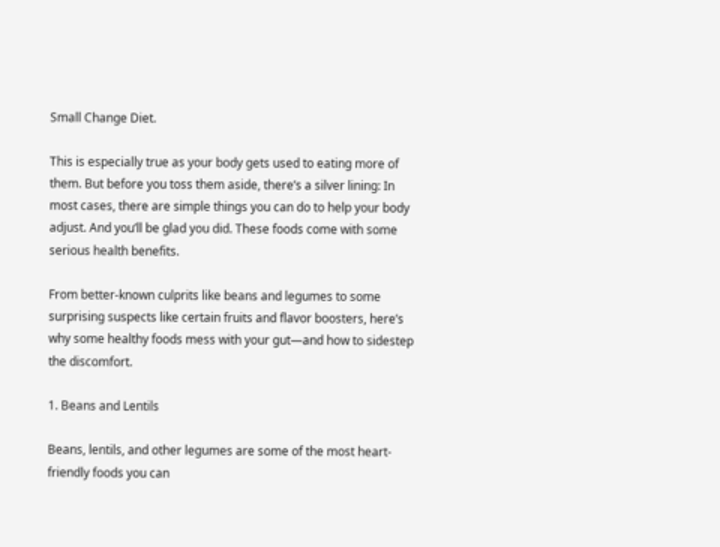Small Change Diet.

This is especially true as your body gets used to eating more of them. But before you toss them aside, there’s a silver lining: In most cases, there are simple things you can do to help your body adjust. And you’ll be glad you did. These foods come with some serious health benefits.

From better-known culprits like beans and legumes to some surprising suspects like certain fruits and flavor boosters, here’s why some healthy foods mess with your gut—and how to sidestep the discomfort.

1. Beans and Lentils

Beans, lentils, and other legumes are some of the most heart-friendly foods you can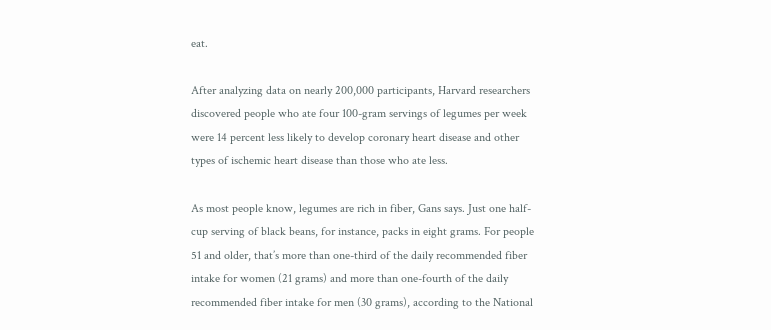eat.

After analyzing data on nearly 200,000 participants, Harvard researchers discovered people who ate four 100-gram servings of legumes per week were 14 percent less likely to develop coronary heart disease and other types of ischemic heart disease than those who ate less.

As most people know, legumes are rich in fiber, Gans says. Just one half-cup serving of black beans, for instance, packs in eight grams. For people 51 and older, that’s more than one-third of the daily recommended fiber intake for women (21 grams) and more than one-fourth of the daily recommended fiber intake for men (30 grams), according to the National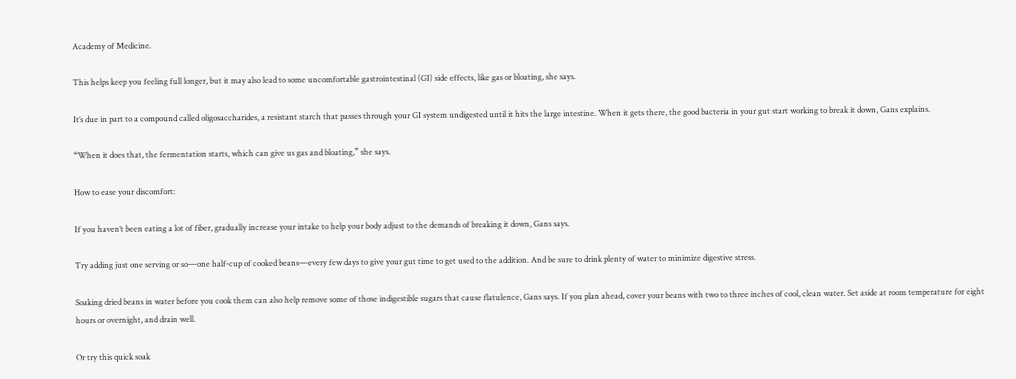Academy of Medicine.

This helps keep you feeling full longer, but it may also lead to some uncomfortable gastrointestinal (GI) side effects, like gas or bloating, she says.

It’s due in part to a compound called oligosaccharides, a resistant starch that passes through your GI system undigested until it hits the large intestine. When it gets there, the good bacteria in your gut start working to break it down, Gans explains.

“When it does that, the fermentation starts, which can give us gas and bloating,” she says.

How to ease your discomfort:

If you haven’t been eating a lot of fiber, gradually increase your intake to help your body adjust to the demands of breaking it down, Gans says.

Try adding just one serving or so—one half-cup of cooked beans—every few days to give your gut time to get used to the addition. And be sure to drink plenty of water to minimize digestive stress.

Soaking dried beans in water before you cook them can also help remove some of those indigestible sugars that cause flatulence, Gans says. If you plan ahead, cover your beans with two to three inches of cool, clean water. Set aside at room temperature for eight hours or overnight, and drain well.

Or try this quick soak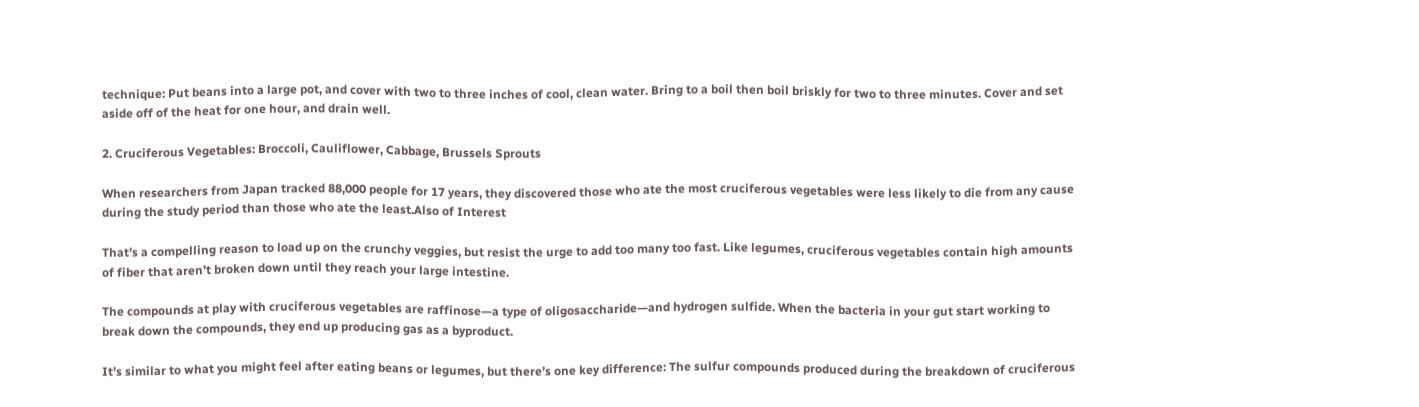technique: Put beans into a large pot, and cover with two to three inches of cool, clean water. Bring to a boil then boil briskly for two to three minutes. Cover and set aside off of the heat for one hour, and drain well.

2. Cruciferous Vegetables: Broccoli, Cauliflower, Cabbage, Brussels Sprouts

When researchers from Japan tracked 88,000 people for 17 years, they discovered those who ate the most cruciferous vegetables were less likely to die from any cause during the study period than those who ate the least.Also of Interest

That’s a compelling reason to load up on the crunchy veggies, but resist the urge to add too many too fast. Like legumes, cruciferous vegetables contain high amounts of fiber that aren’t broken down until they reach your large intestine.

The compounds at play with cruciferous vegetables are raffinose—a type of oligosaccharide—and hydrogen sulfide. When the bacteria in your gut start working to break down the compounds, they end up producing gas as a byproduct.

It’s similar to what you might feel after eating beans or legumes, but there’s one key difference: The sulfur compounds produced during the breakdown of cruciferous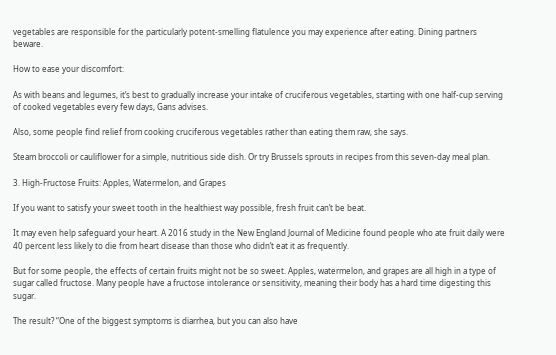vegetables are responsible for the particularly potent-smelling flatulence you may experience after eating. Dining partners beware.

How to ease your discomfort:

As with beans and legumes, it’s best to gradually increase your intake of cruciferous vegetables, starting with one half-cup serving of cooked vegetables every few days, Gans advises.

Also, some people find relief from cooking cruciferous vegetables rather than eating them raw, she says.

Steam broccoli or cauliflower for a simple, nutritious side dish. Or try Brussels sprouts in recipes from this seven-day meal plan.

3. High-Fructose Fruits: Apples, Watermelon, and Grapes

If you want to satisfy your sweet tooth in the healthiest way possible, fresh fruit can’t be beat.

It may even help safeguard your heart. A 2016 study in the New England Journal of Medicine found people who ate fruit daily were 40 percent less likely to die from heart disease than those who didn’t eat it as frequently.

But for some people, the effects of certain fruits might not be so sweet. Apples, watermelon, and grapes are all high in a type of sugar called fructose. Many people have a fructose intolerance or sensitivity, meaning their body has a hard time digesting this sugar.

The result? “One of the biggest symptoms is diarrhea, but you can also have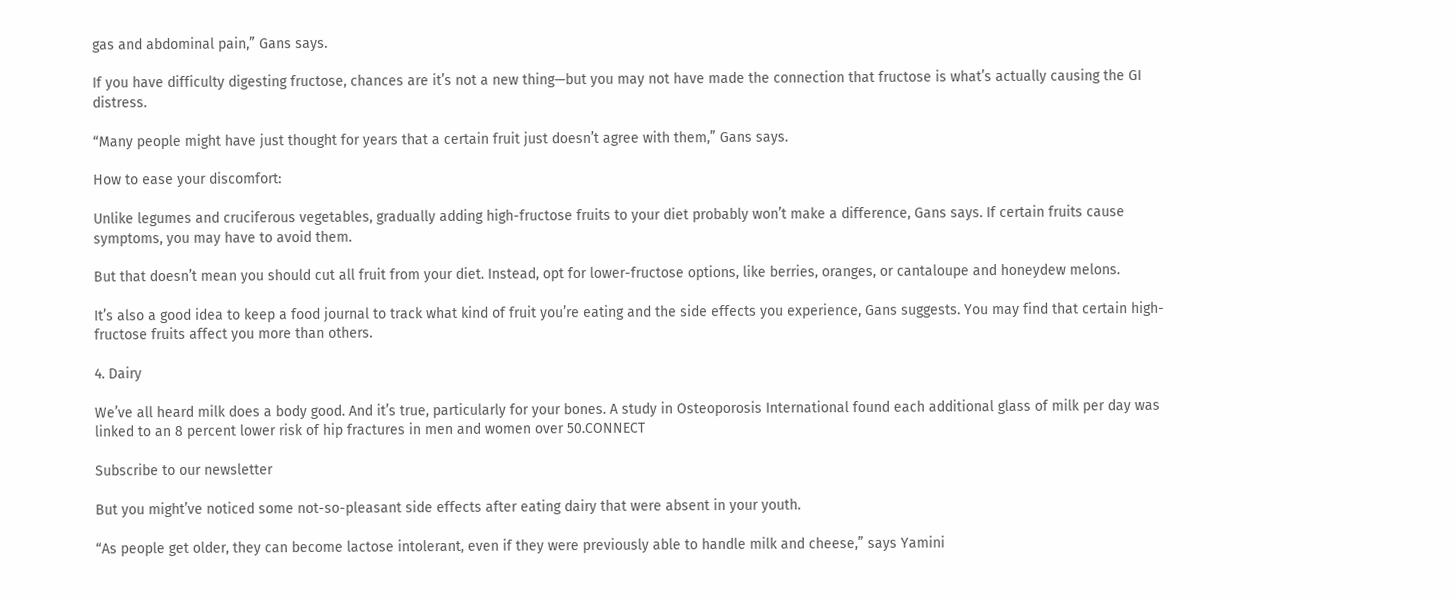gas and abdominal pain,” Gans says.

If you have difficulty digesting fructose, chances are it’s not a new thing—but you may not have made the connection that fructose is what’s actually causing the GI distress.

“Many people might have just thought for years that a certain fruit just doesn’t agree with them,” Gans says.

How to ease your discomfort:

Unlike legumes and cruciferous vegetables, gradually adding high-fructose fruits to your diet probably won’t make a difference, Gans says. If certain fruits cause symptoms, you may have to avoid them.

But that doesn’t mean you should cut all fruit from your diet. Instead, opt for lower-fructose options, like berries, oranges, or cantaloupe and honeydew melons.

It’s also a good idea to keep a food journal to track what kind of fruit you’re eating and the side effects you experience, Gans suggests. You may find that certain high-fructose fruits affect you more than others.

4. Dairy

We’ve all heard milk does a body good. And it’s true, particularly for your bones. A study in Osteoporosis International found each additional glass of milk per day was linked to an 8 percent lower risk of hip fractures in men and women over 50.CONNECT

Subscribe to our newsletter

But you might’ve noticed some not-so-pleasant side effects after eating dairy that were absent in your youth.

“As people get older, they can become lactose intolerant, even if they were previously able to handle milk and cheese,” says Yamini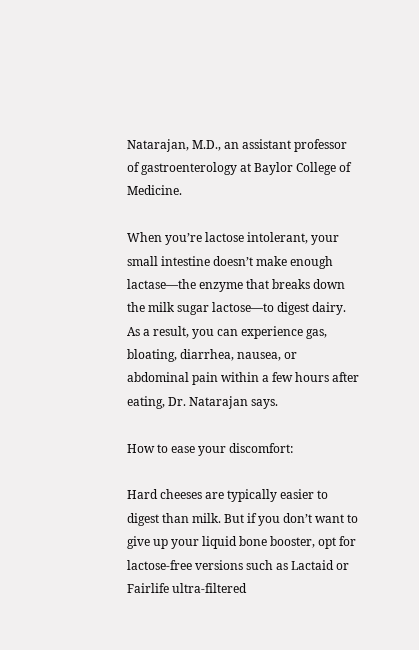Natarajan, M.D., an assistant professor of gastroenterology at Baylor College of Medicine.

When you’re lactose intolerant, your small intestine doesn’t make enough lactase—the enzyme that breaks down the milk sugar lactose—to digest dairy. As a result, you can experience gas, bloating, diarrhea, nausea, or abdominal pain within a few hours after eating, Dr. Natarajan says.

How to ease your discomfort:

Hard cheeses are typically easier to digest than milk. But if you don’t want to give up your liquid bone booster, opt for lactose-free versions such as Lactaid or Fairlife ultra-filtered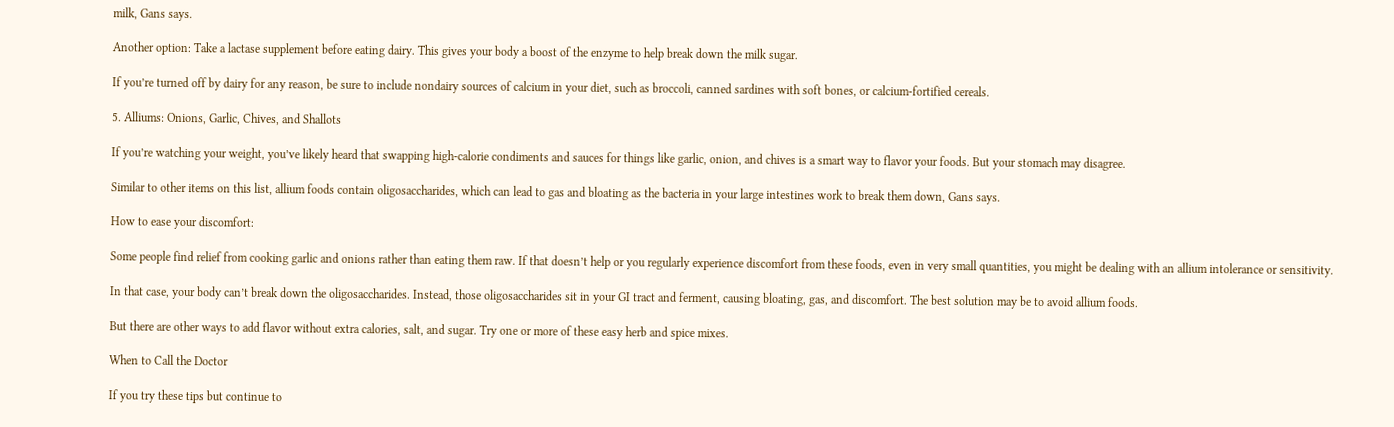milk, Gans says.

Another option: Take a lactase supplement before eating dairy. This gives your body a boost of the enzyme to help break down the milk sugar.

If you’re turned off by dairy for any reason, be sure to include nondairy sources of calcium in your diet, such as broccoli, canned sardines with soft bones, or calcium-fortified cereals.

5. Alliums: Onions, Garlic, Chives, and Shallots

If you’re watching your weight, you’ve likely heard that swapping high-calorie condiments and sauces for things like garlic, onion, and chives is a smart way to flavor your foods. But your stomach may disagree.

Similar to other items on this list, allium foods contain oligosaccharides, which can lead to gas and bloating as the bacteria in your large intestines work to break them down, Gans says.

How to ease your discomfort:

Some people find relief from cooking garlic and onions rather than eating them raw. If that doesn’t help or you regularly experience discomfort from these foods, even in very small quantities, you might be dealing with an allium intolerance or sensitivity.

In that case, your body can’t break down the oligosaccharides. Instead, those oligosaccharides sit in your GI tract and ferment, causing bloating, gas, and discomfort. The best solution may be to avoid allium foods.

But there are other ways to add flavor without extra calories, salt, and sugar. Try one or more of these easy herb and spice mixes.

When to Call the Doctor

If you try these tips but continue to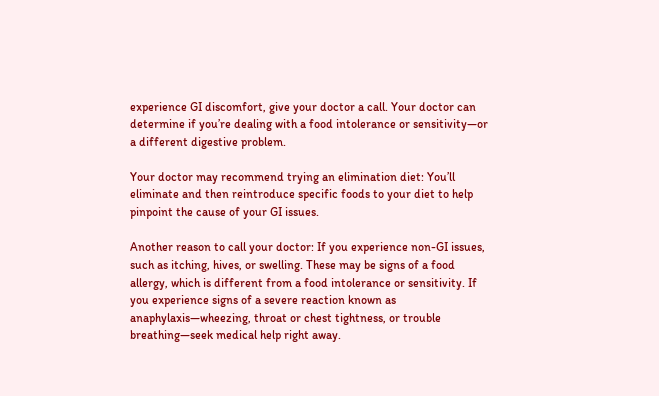experience GI discomfort, give your doctor a call. Your doctor can determine if you’re dealing with a food intolerance or sensitivity—or a different digestive problem.

Your doctor may recommend trying an elimination diet: You’ll eliminate and then reintroduce specific foods to your diet to help pinpoint the cause of your GI issues.

Another reason to call your doctor: If you experience non-GI issues, such as itching, hives, or swelling. These may be signs of a food allergy, which is different from a food intolerance or sensitivity. If you experience signs of a severe reaction known as anaphylaxis—wheezing, throat or chest tightness, or trouble breathing—seek medical help right away.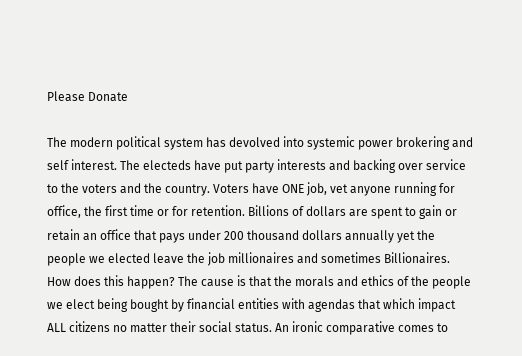Please Donate

The modern political system has devolved into systemic power brokering and self interest. The electeds have put party interests and backing over service to the voters and the country. Voters have ONE job, vet anyone running for office, the first time or for retention. Billions of dollars are spent to gain or retain an office that pays under 200 thousand dollars annually yet the people we elected leave the job millionaires and sometimes Billionaires. How does this happen? The cause is that the morals and ethics of the people we elect being bought by financial entities with agendas that which impact ALL citizens no matter their social status. An ironic comparative comes to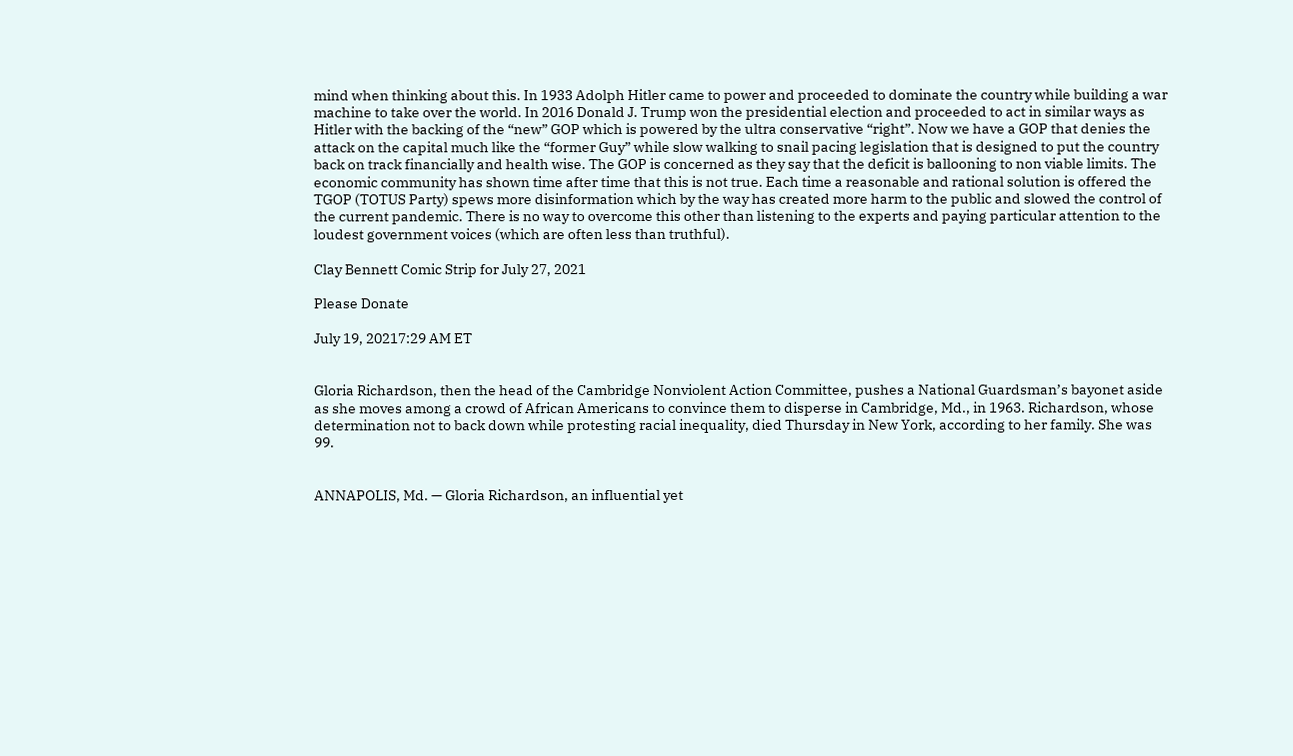mind when thinking about this. In 1933 Adolph Hitler came to power and proceeded to dominate the country while building a war machine to take over the world. In 2016 Donald J. Trump won the presidential election and proceeded to act in similar ways as Hitler with the backing of the “new” GOP which is powered by the ultra conservative “right”. Now we have a GOP that denies the attack on the capital much like the “former Guy” while slow walking to snail pacing legislation that is designed to put the country back on track financially and health wise. The GOP is concerned as they say that the deficit is ballooning to non viable limits. The economic community has shown time after time that this is not true. Each time a reasonable and rational solution is offered the TGOP (TOTUS Party) spews more disinformation which by the way has created more harm to the public and slowed the control of the current pandemic. There is no way to overcome this other than listening to the experts and paying particular attention to the loudest government voices (which are often less than truthful).

Clay Bennett Comic Strip for July 27, 2021

Please Donate

July 19, 20217:29 AM ET


Gloria Richardson, then the head of the Cambridge Nonviolent Action Committee, pushes a National Guardsman’s bayonet aside as she moves among a crowd of African Americans to convince them to disperse in Cambridge, Md., in 1963. Richardson, whose determination not to back down while protesting racial inequality, died Thursday in New York, according to her family. She was 99.


ANNAPOLIS, Md. — Gloria Richardson, an influential yet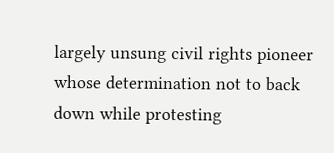largely unsung civil rights pioneer whose determination not to back down while protesting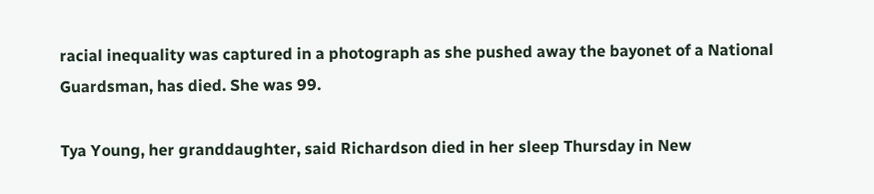racial inequality was captured in a photograph as she pushed away the bayonet of a National Guardsman, has died. She was 99.

Tya Young, her granddaughter, said Richardson died in her sleep Thursday in New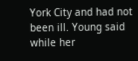York City and had not been ill. Young said while her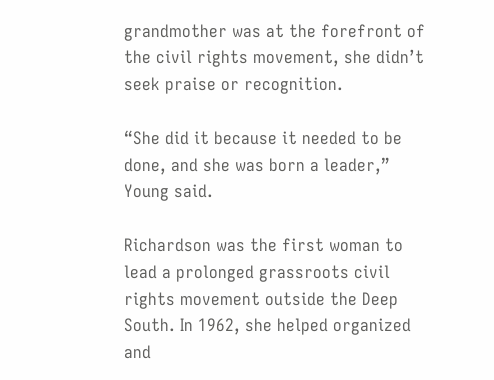grandmother was at the forefront of the civil rights movement, she didn’t seek praise or recognition.

“She did it because it needed to be done, and she was born a leader,” Young said.

Richardson was the first woman to lead a prolonged grassroots civil rights movement outside the Deep South. In 1962, she helped organized and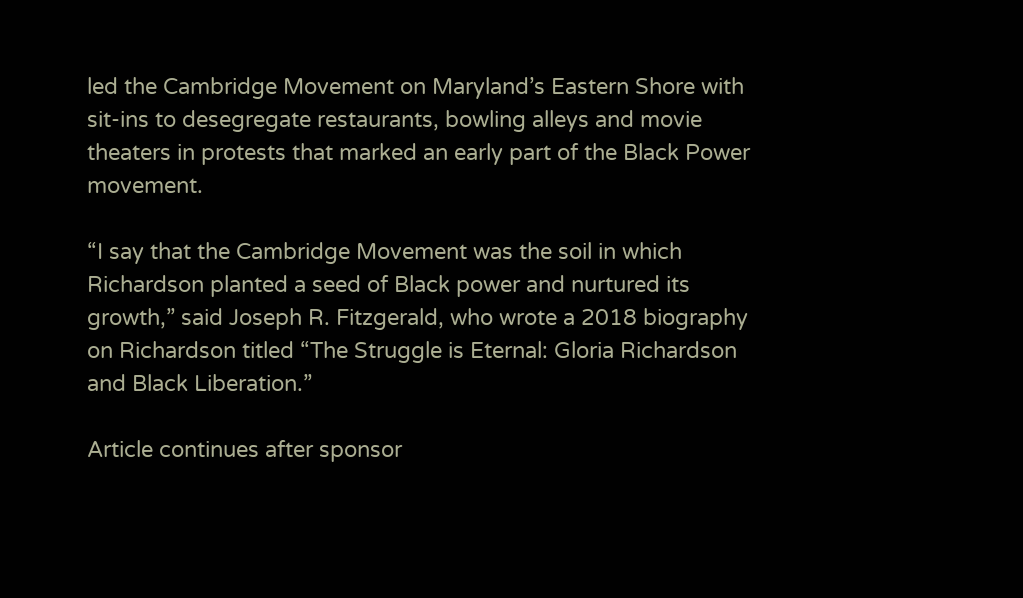led the Cambridge Movement on Maryland’s Eastern Shore with sit-ins to desegregate restaurants, bowling alleys and movie theaters in protests that marked an early part of the Black Power movement.

“I say that the Cambridge Movement was the soil in which Richardson planted a seed of Black power and nurtured its growth,” said Joseph R. Fitzgerald, who wrote a 2018 biography on Richardson titled “The Struggle is Eternal: Gloria Richardson and Black Liberation.”

Article continues after sponsor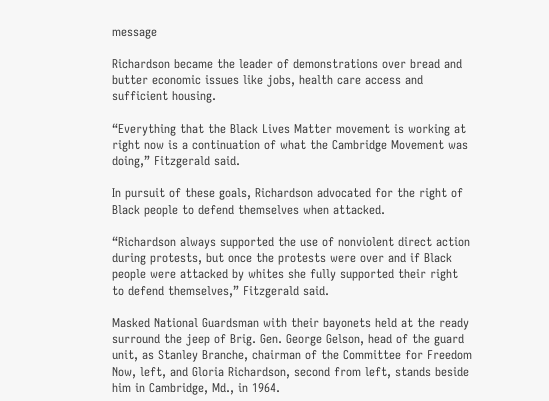message

Richardson became the leader of demonstrations over bread and butter economic issues like jobs, health care access and sufficient housing.

“Everything that the Black Lives Matter movement is working at right now is a continuation of what the Cambridge Movement was doing,” Fitzgerald said.

In pursuit of these goals, Richardson advocated for the right of Black people to defend themselves when attacked.

“Richardson always supported the use of nonviolent direct action during protests, but once the protests were over and if Black people were attacked by whites she fully supported their right to defend themselves,” Fitzgerald said.

Masked National Guardsman with their bayonets held at the ready surround the jeep of Brig. Gen. George Gelson, head of the guard unit, as Stanley Branche, chairman of the Committee for Freedom Now, left, and Gloria Richardson, second from left, stands beside him in Cambridge, Md., in 1964.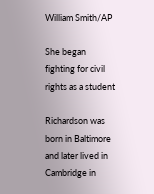William Smith/AP

She began fighting for civil rights as a student

Richardson was born in Baltimore and later lived in Cambridge in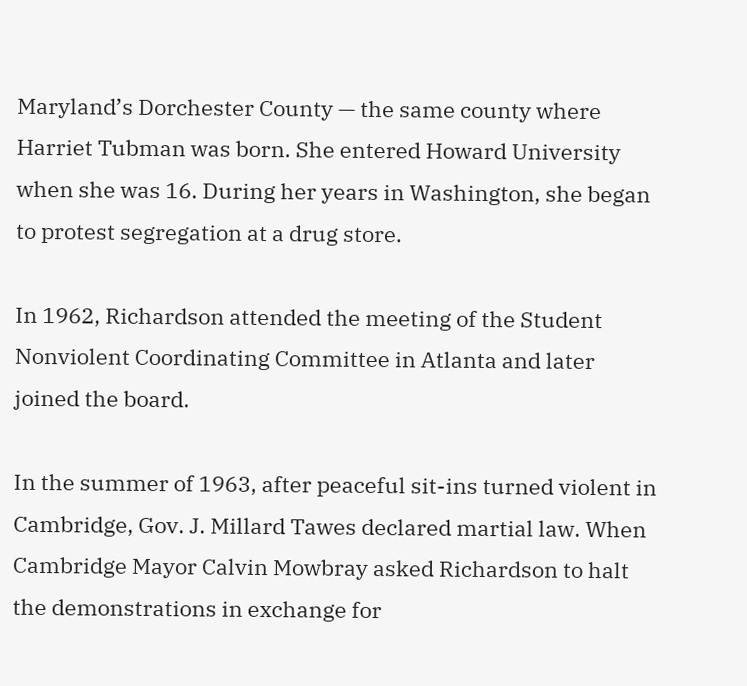Maryland’s Dorchester County — the same county where Harriet Tubman was born. She entered Howard University when she was 16. During her years in Washington, she began to protest segregation at a drug store.

In 1962, Richardson attended the meeting of the Student Nonviolent Coordinating Committee in Atlanta and later joined the board.

In the summer of 1963, after peaceful sit-ins turned violent in Cambridge, Gov. J. Millard Tawes declared martial law. When Cambridge Mayor Calvin Mowbray asked Richardson to halt the demonstrations in exchange for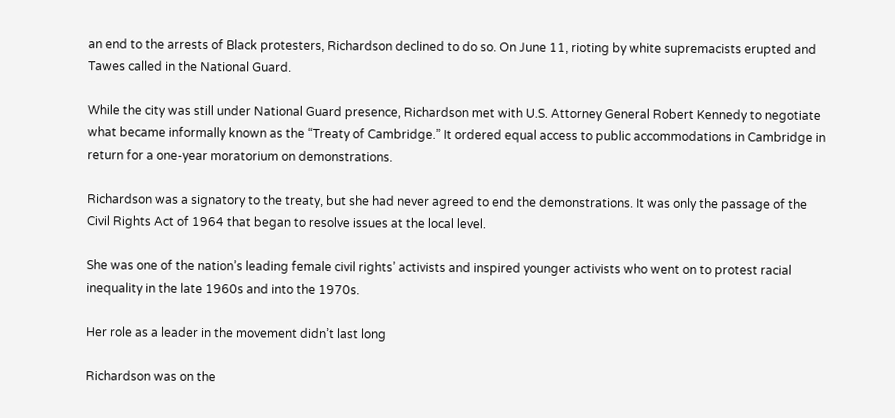an end to the arrests of Black protesters, Richardson declined to do so. On June 11, rioting by white supremacists erupted and Tawes called in the National Guard.

While the city was still under National Guard presence, Richardson met with U.S. Attorney General Robert Kennedy to negotiate what became informally known as the “Treaty of Cambridge.” It ordered equal access to public accommodations in Cambridge in return for a one-year moratorium on demonstrations.

Richardson was a signatory to the treaty, but she had never agreed to end the demonstrations. It was only the passage of the Civil Rights Act of 1964 that began to resolve issues at the local level.

She was one of the nation’s leading female civil rights’ activists and inspired younger activists who went on to protest racial inequality in the late 1960s and into the 1970s.

Her role as a leader in the movement didn’t last long

Richardson was on the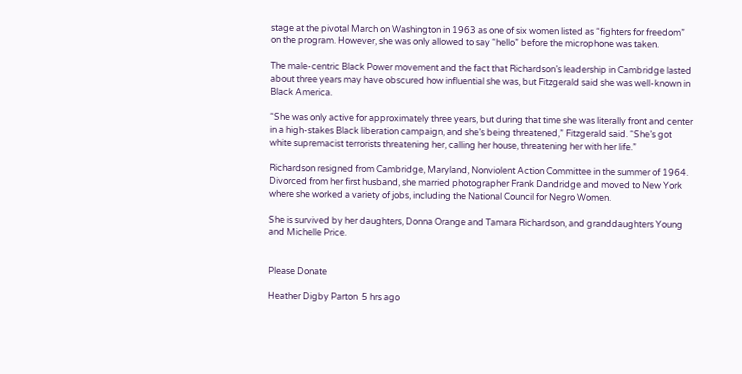stage at the pivotal March on Washington in 1963 as one of six women listed as “fighters for freedom” on the program. However, she was only allowed to say “hello” before the microphone was taken.

The male-centric Black Power movement and the fact that Richardson’s leadership in Cambridge lasted about three years may have obscured how influential she was, but Fitzgerald said she was well-known in Black America.

“She was only active for approximately three years, but during that time she was literally front and center in a high-stakes Black liberation campaign, and she’s being threatened,” Fitzgerald said. “She’s got white supremacist terrorists threatening her, calling her house, threatening her with her life.”

Richardson resigned from Cambridge, Maryland, Nonviolent Action Committee in the summer of 1964. Divorced from her first husband, she married photographer Frank Dandridge and moved to New York where she worked a variety of jobs, including the National Council for Negro Women.

She is survived by her daughters, Donna Orange and Tamara Richardson, and granddaughters Young and Michelle Price.


Please Donate

Heather Digby Parton  5 hrs ago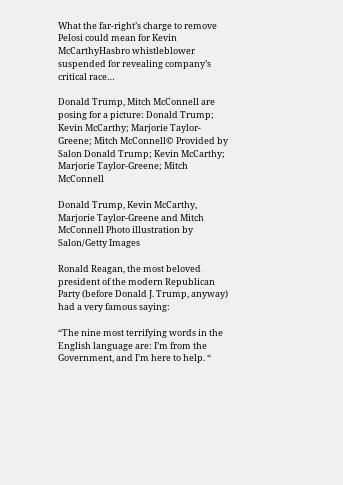What the far-right’s charge to remove Pelosi could mean for Kevin McCarthyHasbro whistleblower suspended for revealing company’s critical race…

Donald Trump, Mitch McConnell are posing for a picture: Donald Trump; Kevin McCarthy; Marjorie Taylor-Greene; Mitch McConnell© Provided by Salon Donald Trump; Kevin McCarthy; Marjorie Taylor-Greene; Mitch McConnell

Donald Trump, Kevin McCarthy, Marjorie Taylor-Greene and Mitch McConnell Photo illustration by Salon/Getty Images

Ronald Reagan, the most beloved president of the modern Republican Party (before Donald J. Trump, anyway) had a very famous saying:

“The nine most terrifying words in the English language are: I’m from the Government, and I’m here to help. “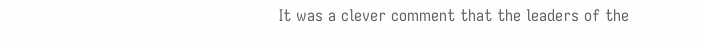It was a clever comment that the leaders of the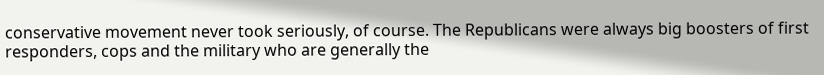conservative movement never took seriously, of course. The Republicans were always big boosters of first responders, cops and the military who are generally the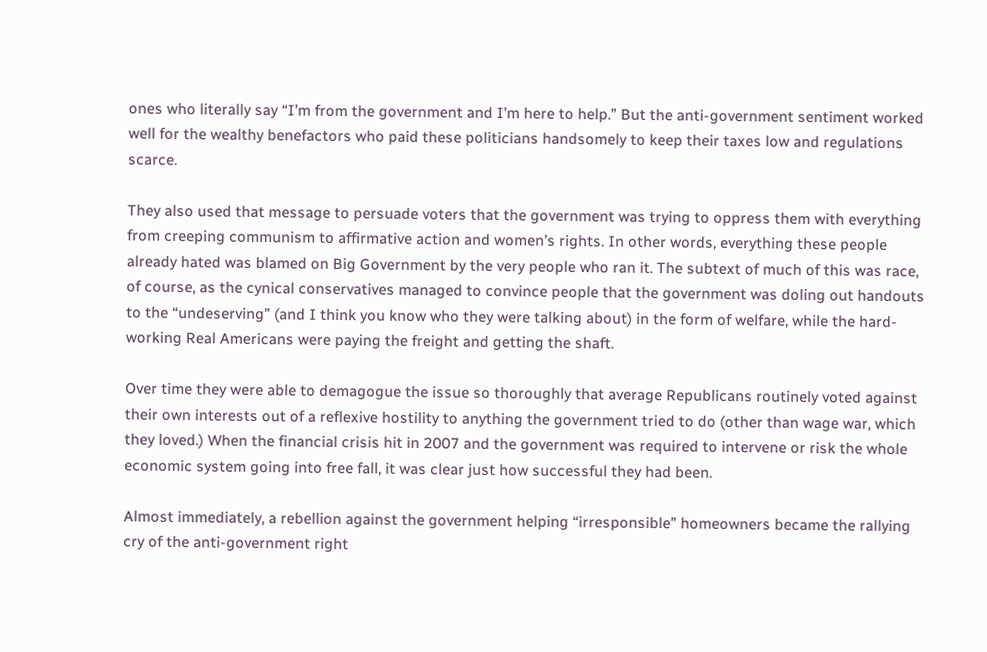ones who literally say “I’m from the government and I’m here to help.” But the anti-government sentiment worked well for the wealthy benefactors who paid these politicians handsomely to keep their taxes low and regulations scarce.

They also used that message to persuade voters that the government was trying to oppress them with everything from creeping communism to affirmative action and women’s rights. In other words, everything these people already hated was blamed on Big Government by the very people who ran it. The subtext of much of this was race, of course, as the cynical conservatives managed to convince people that the government was doling out handouts to the “undeserving” (and I think you know who they were talking about) in the form of welfare, while the hard-working Real Americans were paying the freight and getting the shaft.

Over time they were able to demagogue the issue so thoroughly that average Republicans routinely voted against their own interests out of a reflexive hostility to anything the government tried to do (other than wage war, which they loved.) When the financial crisis hit in 2007 and the government was required to intervene or risk the whole economic system going into free fall, it was clear just how successful they had been.

Almost immediately, a rebellion against the government helping “irresponsible” homeowners became the rallying cry of the anti-government right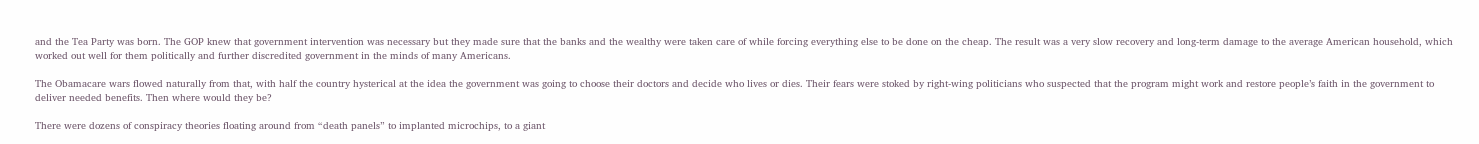and the Tea Party was born. The GOP knew that government intervention was necessary but they made sure that the banks and the wealthy were taken care of while forcing everything else to be done on the cheap. The result was a very slow recovery and long-term damage to the average American household, which worked out well for them politically and further discredited government in the minds of many Americans.

The Obamacare wars flowed naturally from that, with half the country hysterical at the idea the government was going to choose their doctors and decide who lives or dies. Their fears were stoked by right-wing politicians who suspected that the program might work and restore people’s faith in the government to deliver needed benefits. Then where would they be?

There were dozens of conspiracy theories floating around from “death panels” to implanted microchips, to a giant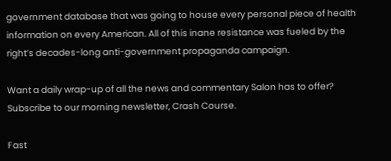government database that was going to house every personal piece of health information on every American. All of this inane resistance was fueled by the right’s decades-long anti-government propaganda campaign.

Want a daily wrap-up of all the news and commentary Salon has to offer? Subscribe to our morning newsletter, Crash Course.

Fast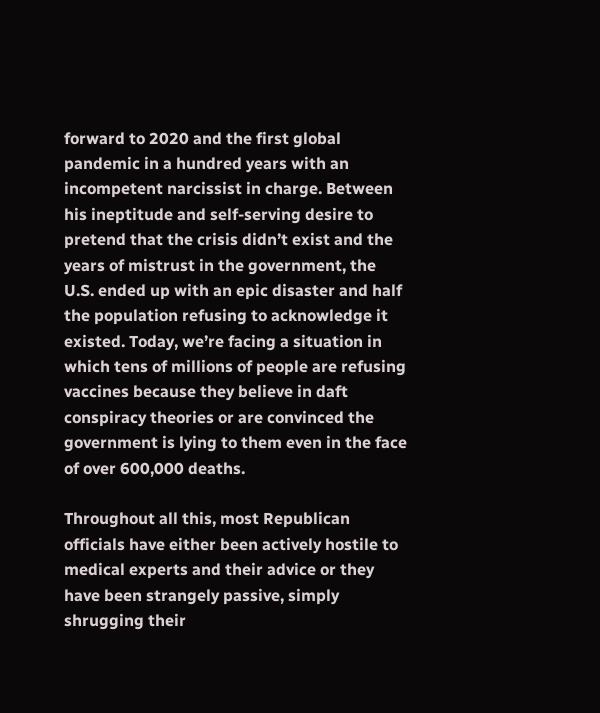forward to 2020 and the first global pandemic in a hundred years with an incompetent narcissist in charge. Between his ineptitude and self-serving desire to pretend that the crisis didn’t exist and the years of mistrust in the government, the U.S. ended up with an epic disaster and half the population refusing to acknowledge it existed. Today, we’re facing a situation in which tens of millions of people are refusing vaccines because they believe in daft conspiracy theories or are convinced the government is lying to them even in the face of over 600,000 deaths.

Throughout all this, most Republican officials have either been actively hostile to medical experts and their advice or they have been strangely passive, simply shrugging their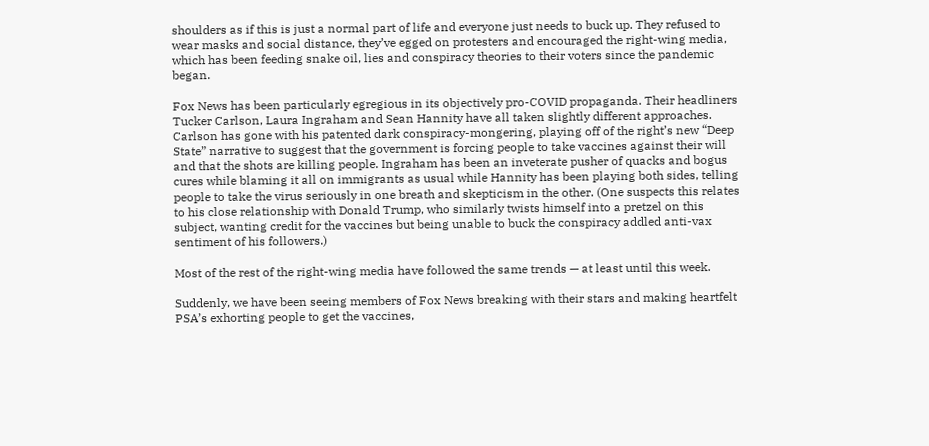shoulders as if this is just a normal part of life and everyone just needs to buck up. They refused to wear masks and social distance, they’ve egged on protesters and encouraged the right-wing media, which has been feeding snake oil, lies and conspiracy theories to their voters since the pandemic began.

Fox News has been particularly egregious in its objectively pro-COVID propaganda. Their headliners Tucker Carlson, Laura Ingraham and Sean Hannity have all taken slightly different approaches. Carlson has gone with his patented dark conspiracy-mongering, playing off of the right’s new “Deep State” narrative to suggest that the government is forcing people to take vaccines against their will and that the shots are killing people. Ingraham has been an inveterate pusher of quacks and bogus cures while blaming it all on immigrants as usual while Hannity has been playing both sides, telling people to take the virus seriously in one breath and skepticism in the other. (One suspects this relates to his close relationship with Donald Trump, who similarly twists himself into a pretzel on this subject, wanting credit for the vaccines but being unable to buck the conspiracy addled anti-vax sentiment of his followers.)

Most of the rest of the right-wing media have followed the same trends — at least until this week.

Suddenly, we have been seeing members of Fox News breaking with their stars and making heartfelt PSA’s exhorting people to get the vaccines,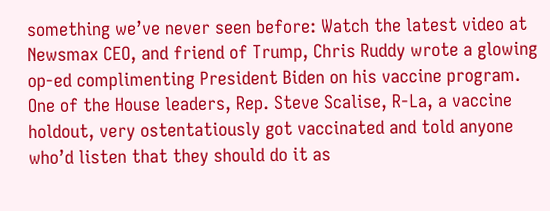something we’ve never seen before: Watch the latest video at Newsmax CEO, and friend of Trump, Chris Ruddy wrote a glowing op-ed complimenting President Biden on his vaccine program. One of the House leaders, Rep. Steve Scalise, R-La, a vaccine holdout, very ostentatiously got vaccinated and told anyone who’d listen that they should do it as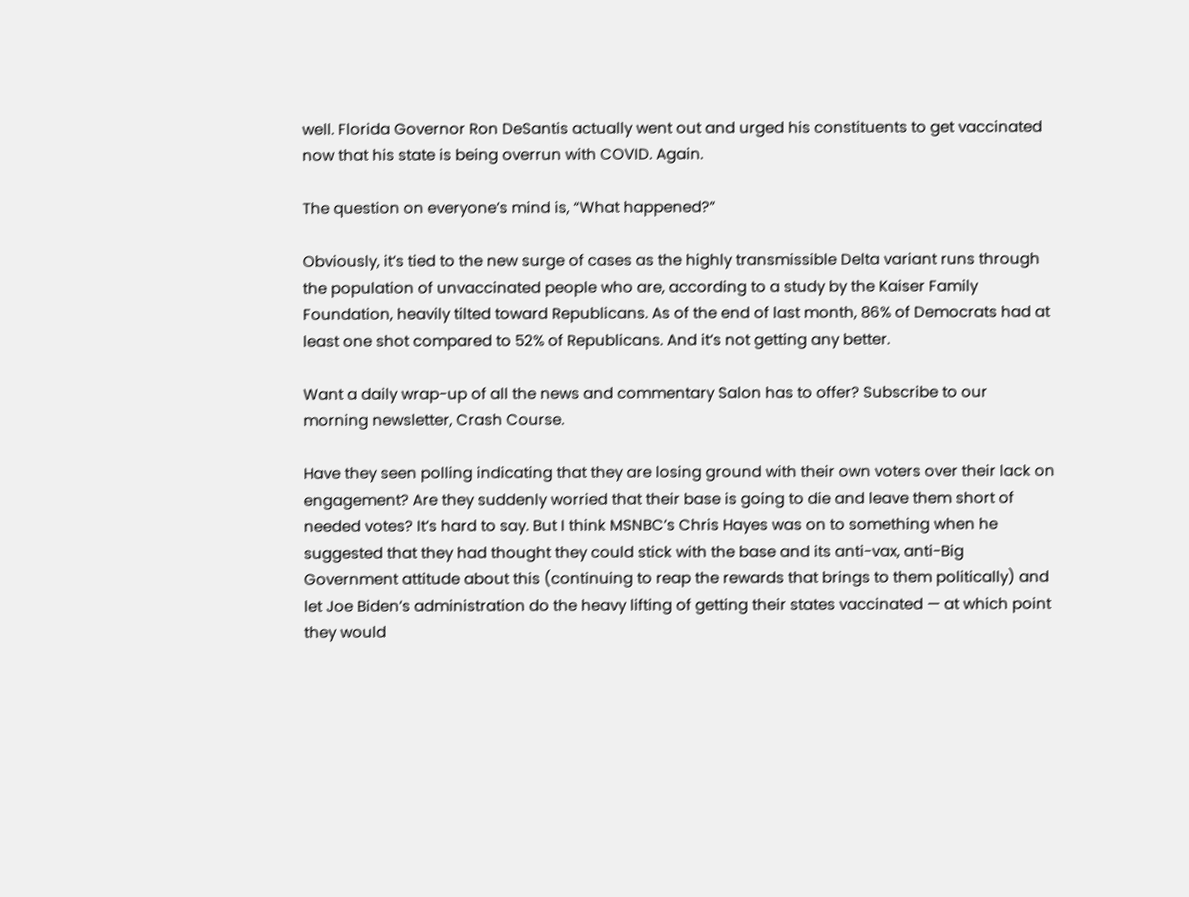well. Florida Governor Ron DeSantis actually went out and urged his constituents to get vaccinated now that his state is being overrun with COVID. Again.

The question on everyone’s mind is, “What happened?”

Obviously, it’s tied to the new surge of cases as the highly transmissible Delta variant runs through the population of unvaccinated people who are, according to a study by the Kaiser Family Foundation, heavily tilted toward Republicans. As of the end of last month, 86% of Democrats had at least one shot compared to 52% of Republicans. And it’s not getting any better.

Want a daily wrap-up of all the news and commentary Salon has to offer? Subscribe to our morning newsletter, Crash Course.

Have they seen polling indicating that they are losing ground with their own voters over their lack on engagement? Are they suddenly worried that their base is going to die and leave them short of needed votes? It’s hard to say. But I think MSNBC’s Chris Hayes was on to something when he suggested that they had thought they could stick with the base and its anti-vax, anti-Big Government attitude about this (continuing to reap the rewards that brings to them politically) and let Joe Biden’s administration do the heavy lifting of getting their states vaccinated — at which point they would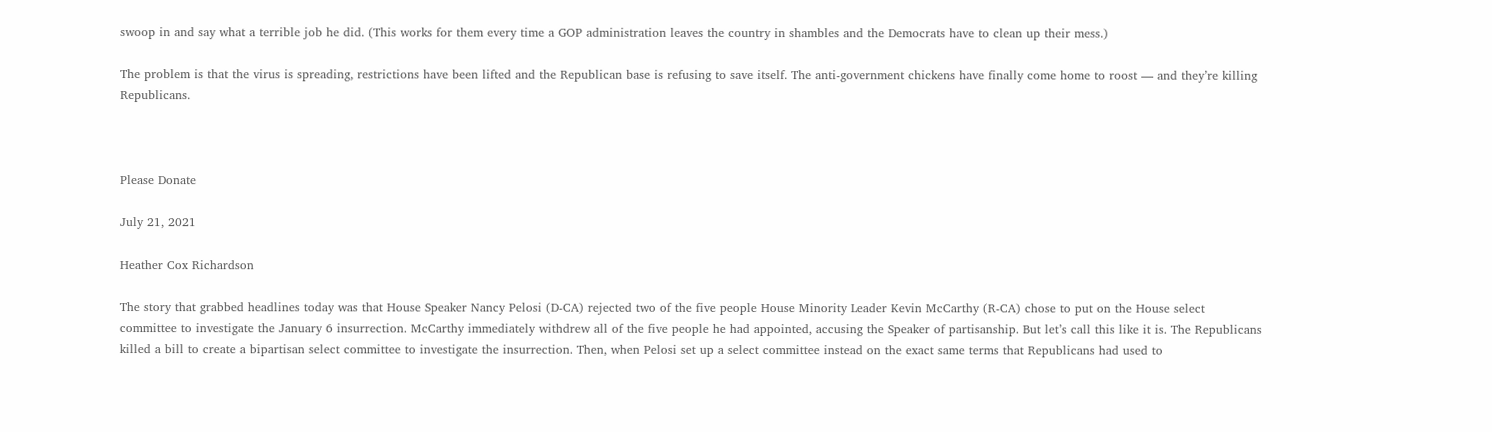swoop in and say what a terrible job he did. (This works for them every time a GOP administration leaves the country in shambles and the Democrats have to clean up their mess.)

The problem is that the virus is spreading, restrictions have been lifted and the Republican base is refusing to save itself. The anti-government chickens have finally come home to roost — and they’re killing Republicans.



Please Donate

July 21, 2021

Heather Cox Richardson

The story that grabbed headlines today was that House Speaker Nancy Pelosi (D-CA) rejected two of the five people House Minority Leader Kevin McCarthy (R-CA) chose to put on the House select committee to investigate the January 6 insurrection. McCarthy immediately withdrew all of the five people he had appointed, accusing the Speaker of partisanship. But let’s call this like it is. The Republicans killed a bill to create a bipartisan select committee to investigate the insurrection. Then, when Pelosi set up a select committee instead on the exact same terms that Republicans had used to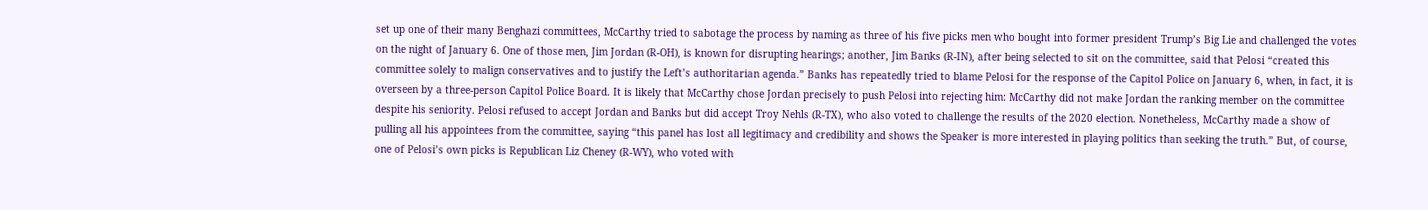set up one of their many Benghazi committees, McCarthy tried to sabotage the process by naming as three of his five picks men who bought into former president Trump’s Big Lie and challenged the votes on the night of January 6. One of those men, Jim Jordan (R-OH), is known for disrupting hearings; another, Jim Banks (R-IN), after being selected to sit on the committee, said that Pelosi “created this committee solely to malign conservatives and to justify the Left’s authoritarian agenda.” Banks has repeatedly tried to blame Pelosi for the response of the Capitol Police on January 6, when, in fact, it is overseen by a three-person Capitol Police Board. It is likely that McCarthy chose Jordan precisely to push Pelosi into rejecting him: McCarthy did not make Jordan the ranking member on the committee despite his seniority. Pelosi refused to accept Jordan and Banks but did accept Troy Nehls (R-TX), who also voted to challenge the results of the 2020 election. Nonetheless, McCarthy made a show of pulling all his appointees from the committee, saying “this panel has lost all legitimacy and credibility and shows the Speaker is more interested in playing politics than seeking the truth.” But, of course, one of Pelosi’s own picks is Republican Liz Cheney (R-WY), who voted with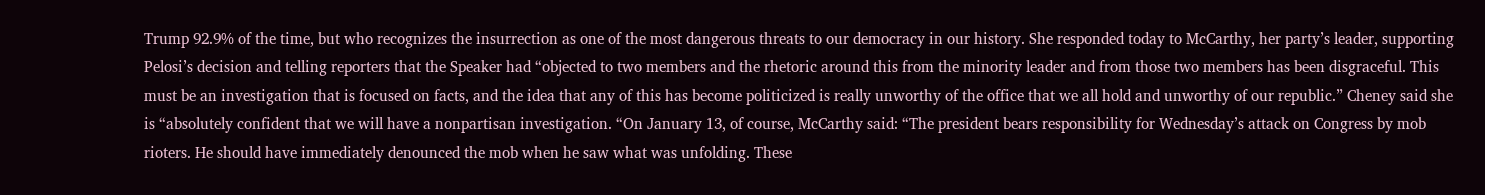Trump 92.9% of the time, but who recognizes the insurrection as one of the most dangerous threats to our democracy in our history. She responded today to McCarthy, her party’s leader, supporting Pelosi’s decision and telling reporters that the Speaker had “objected to two members and the rhetoric around this from the minority leader and from those two members has been disgraceful. This must be an investigation that is focused on facts, and the idea that any of this has become politicized is really unworthy of the office that we all hold and unworthy of our republic.” Cheney said she is “absolutely confident that we will have a nonpartisan investigation. “On January 13, of course, McCarthy said: “The president bears responsibility for Wednesday’s attack on Congress by mob rioters. He should have immediately denounced the mob when he saw what was unfolding. These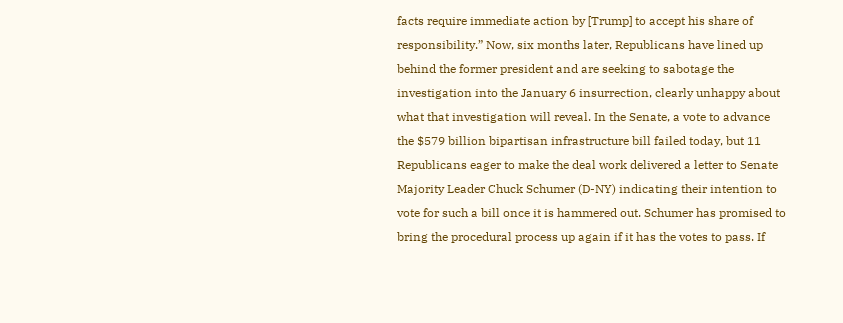facts require immediate action by [Trump] to accept his share of responsibility.” Now, six months later, Republicans have lined up behind the former president and are seeking to sabotage the investigation into the January 6 insurrection, clearly unhappy about what that investigation will reveal. In the Senate, a vote to advance the $579 billion bipartisan infrastructure bill failed today, but 11 Republicans eager to make the deal work delivered a letter to Senate Majority Leader Chuck Schumer (D-NY) indicating their intention to vote for such a bill once it is hammered out. Schumer has promised to bring the procedural process up again if it has the votes to pass. If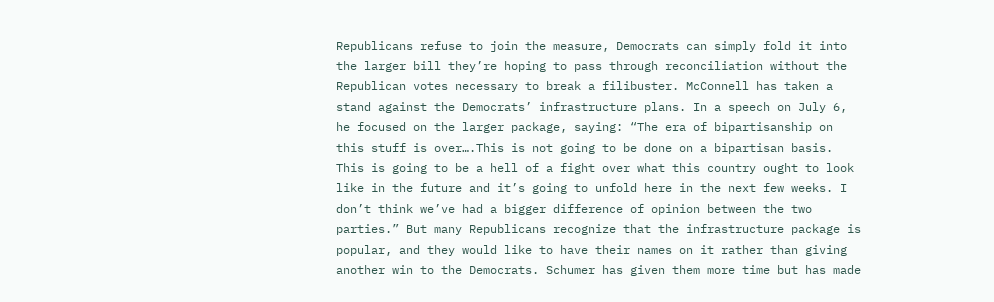Republicans refuse to join the measure, Democrats can simply fold it into the larger bill they’re hoping to pass through reconciliation without the Republican votes necessary to break a filibuster. McConnell has taken a stand against the Democrats’ infrastructure plans. In a speech on July 6, he focused on the larger package, saying: “The era of bipartisanship on this stuff is over….This is not going to be done on a bipartisan basis. This is going to be a hell of a fight over what this country ought to look like in the future and it’s going to unfold here in the next few weeks. I don’t think we’ve had a bigger difference of opinion between the two parties.” But many Republicans recognize that the infrastructure package is popular, and they would like to have their names on it rather than giving another win to the Democrats. Schumer has given them more time but has made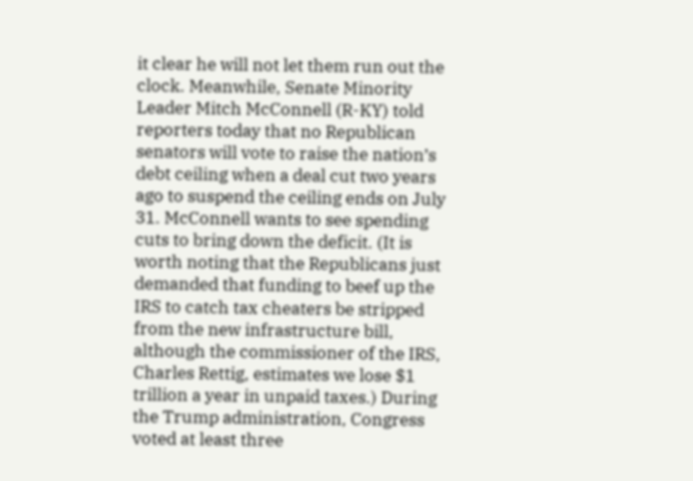it clear he will not let them run out the clock. Meanwhile, Senate Minority Leader Mitch McConnell (R-KY) told reporters today that no Republican senators will vote to raise the nation’s debt ceiling when a deal cut two years ago to suspend the ceiling ends on July 31. McConnell wants to see spending cuts to bring down the deficit. (It is worth noting that the Republicans just demanded that funding to beef up the IRS to catch tax cheaters be stripped from the new infrastructure bill, although the commissioner of the IRS, Charles Rettig, estimates we lose $1 trillion a year in unpaid taxes.) During the Trump administration, Congress voted at least three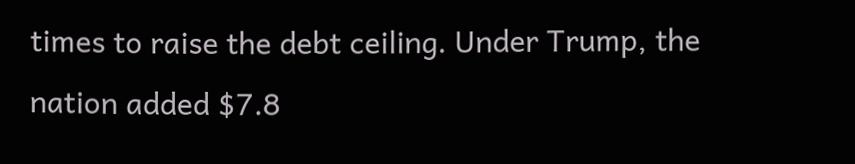times to raise the debt ceiling. Under Trump, the nation added $7.8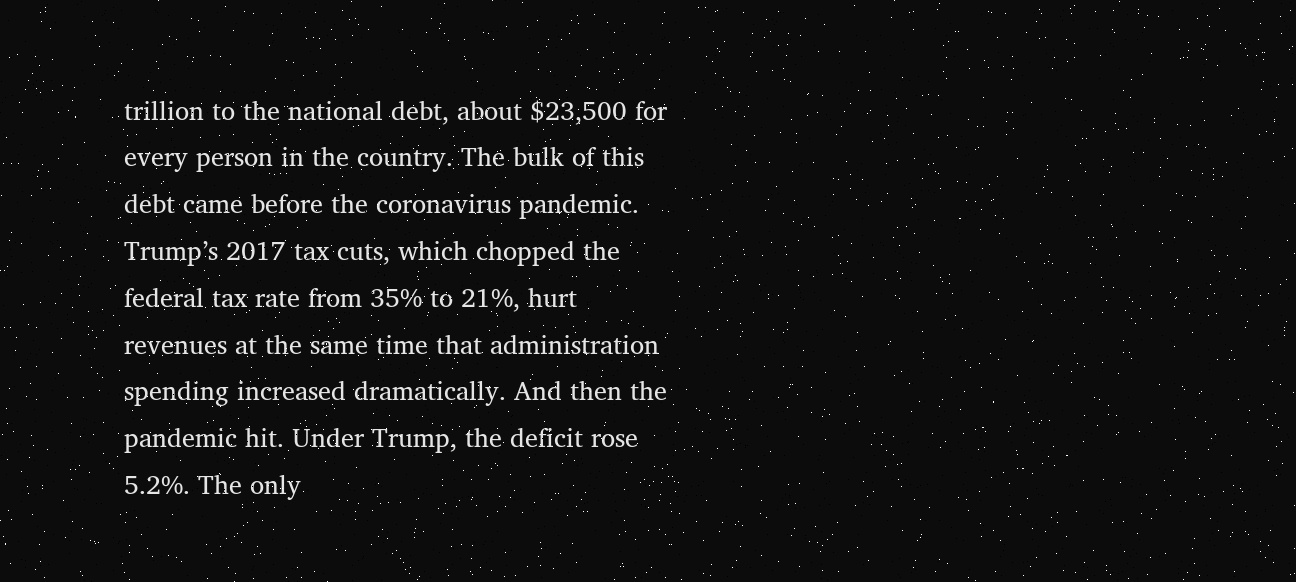trillion to the national debt, about $23,500 for every person in the country. The bulk of this debt came before the coronavirus pandemic. Trump’s 2017 tax cuts, which chopped the federal tax rate from 35% to 21%, hurt revenues at the same time that administration spending increased dramatically. And then the pandemic hit. Under Trump, the deficit rose 5.2%. The only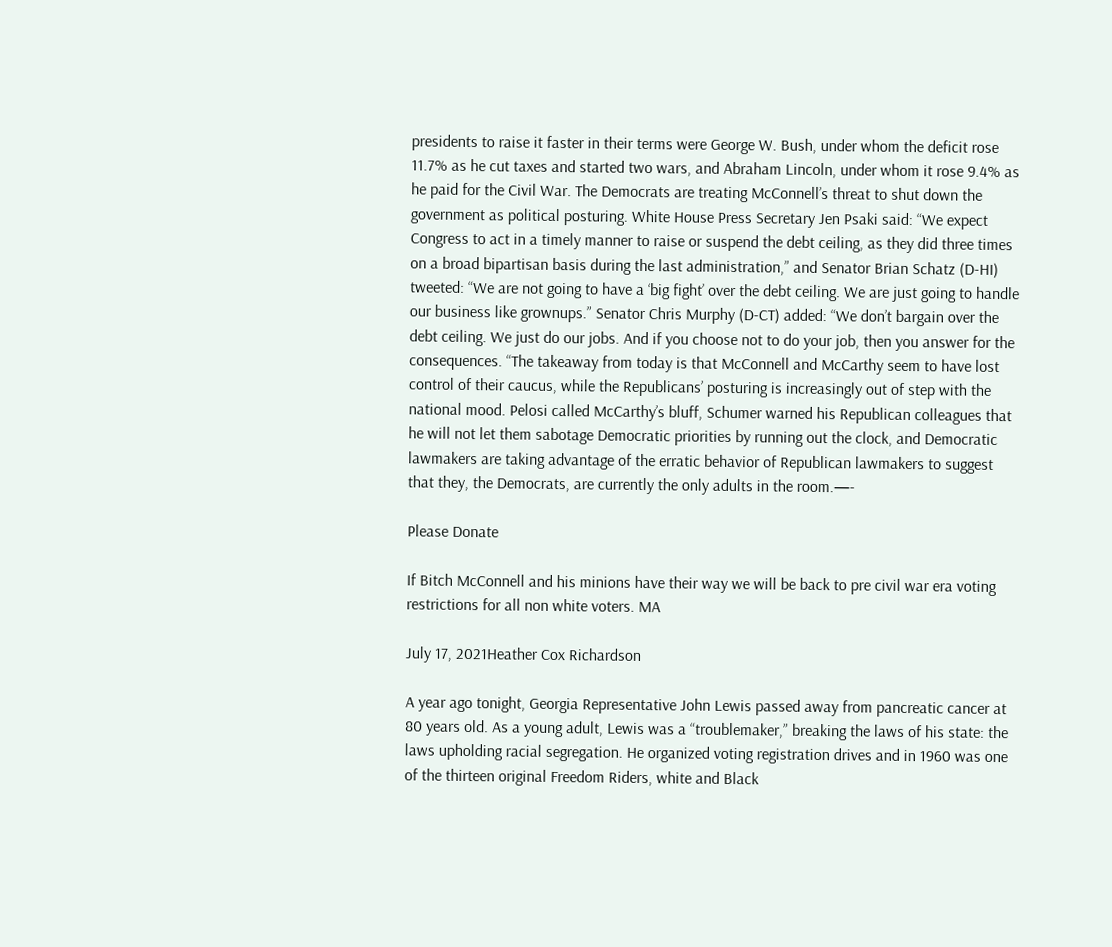presidents to raise it faster in their terms were George W. Bush, under whom the deficit rose 11.7% as he cut taxes and started two wars, and Abraham Lincoln, under whom it rose 9.4% as he paid for the Civil War. The Democrats are treating McConnell’s threat to shut down the government as political posturing. White House Press Secretary Jen Psaki said: “We expect Congress to act in a timely manner to raise or suspend the debt ceiling, as they did three times on a broad bipartisan basis during the last administration,” and Senator Brian Schatz (D-HI) tweeted: “We are not going to have a ‘big fight’ over the debt ceiling. We are just going to handle our business like grownups.” Senator Chris Murphy (D-CT) added: “We don’t bargain over the debt ceiling. We just do our jobs. And if you choose not to do your job, then you answer for the consequences. “The takeaway from today is that McConnell and McCarthy seem to have lost control of their caucus, while the Republicans’ posturing is increasingly out of step with the national mood. Pelosi called McCarthy’s bluff, Schumer warned his Republican colleagues that he will not let them sabotage Democratic priorities by running out the clock, and Democratic lawmakers are taking advantage of the erratic behavior of Republican lawmakers to suggest that they, the Democrats, are currently the only adults in the room.—-

Please Donate

If Bitch McConnell and his minions have their way we will be back to pre civil war era voting restrictions for all non white voters. MA

July 17, 2021Heather Cox Richardson

A year ago tonight, Georgia Representative John Lewis passed away from pancreatic cancer at 80 years old. As a young adult, Lewis was a “troublemaker,” breaking the laws of his state: the laws upholding racial segregation. He organized voting registration drives and in 1960 was one of the thirteen original Freedom Riders, white and Black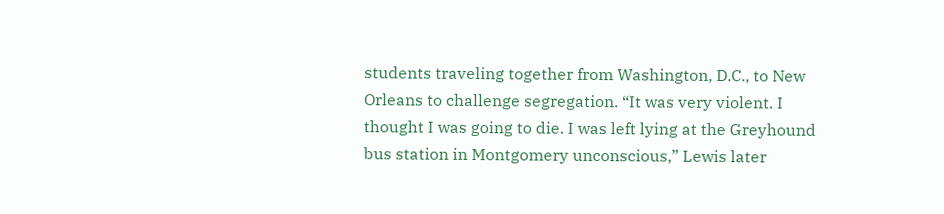students traveling together from Washington, D.C., to New Orleans to challenge segregation. “It was very violent. I thought I was going to die. I was left lying at the Greyhound bus station in Montgomery unconscious,” Lewis later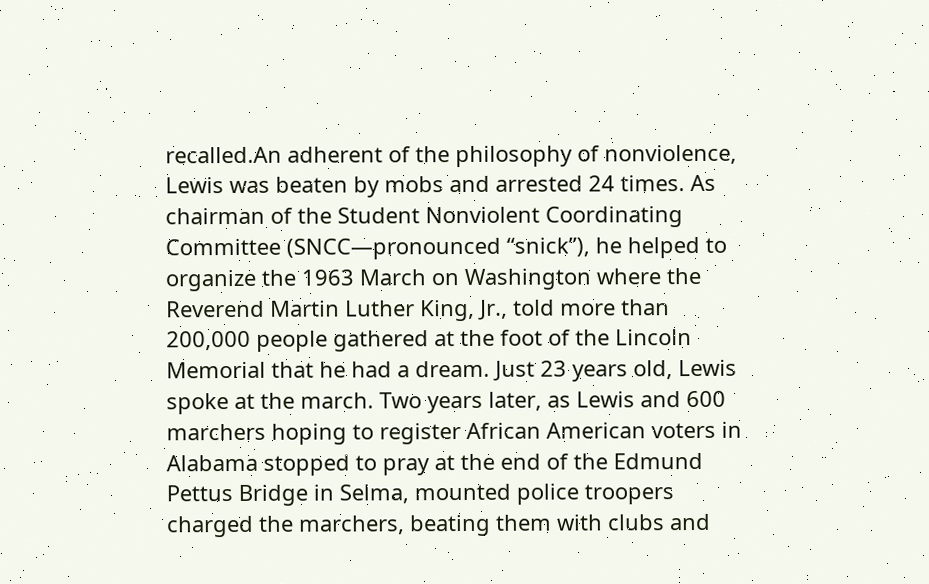recalled.An adherent of the philosophy of nonviolence, Lewis was beaten by mobs and arrested 24 times. As chairman of the Student Nonviolent Coordinating Committee (SNCC—pronounced “snick”), he helped to organize the 1963 March on Washington where the Reverend Martin Luther King, Jr., told more than 200,000 people gathered at the foot of the Lincoln Memorial that he had a dream. Just 23 years old, Lewis spoke at the march. Two years later, as Lewis and 600 marchers hoping to register African American voters in Alabama stopped to pray at the end of the Edmund Pettus Bridge in Selma, mounted police troopers charged the marchers, beating them with clubs and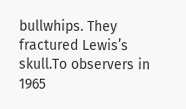bullwhips. They fractured Lewis’s skull.To observers in 1965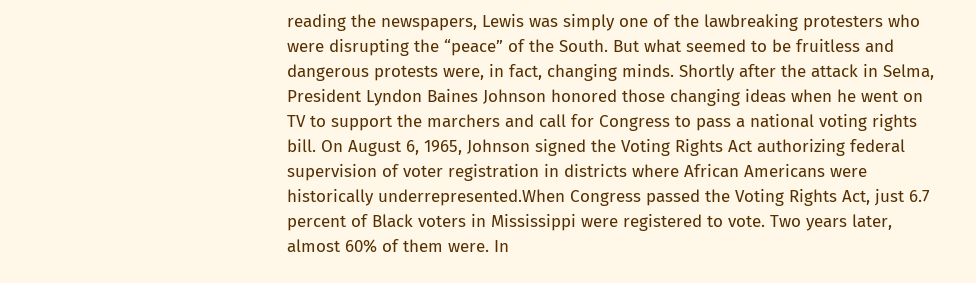reading the newspapers, Lewis was simply one of the lawbreaking protesters who were disrupting the “peace” of the South. But what seemed to be fruitless and dangerous protests were, in fact, changing minds. Shortly after the attack in Selma, President Lyndon Baines Johnson honored those changing ideas when he went on TV to support the marchers and call for Congress to pass a national voting rights bill. On August 6, 1965, Johnson signed the Voting Rights Act authorizing federal supervision of voter registration in districts where African Americans were historically underrepresented.When Congress passed the Voting Rights Act, just 6.7 percent of Black voters in Mississippi were registered to vote. Two years later, almost 60% of them were. In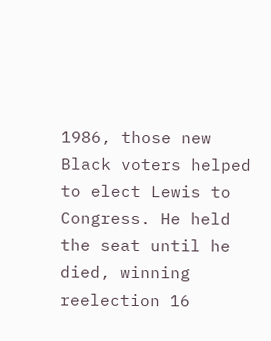1986, those new Black voters helped to elect Lewis to Congress. He held the seat until he died, winning reelection 16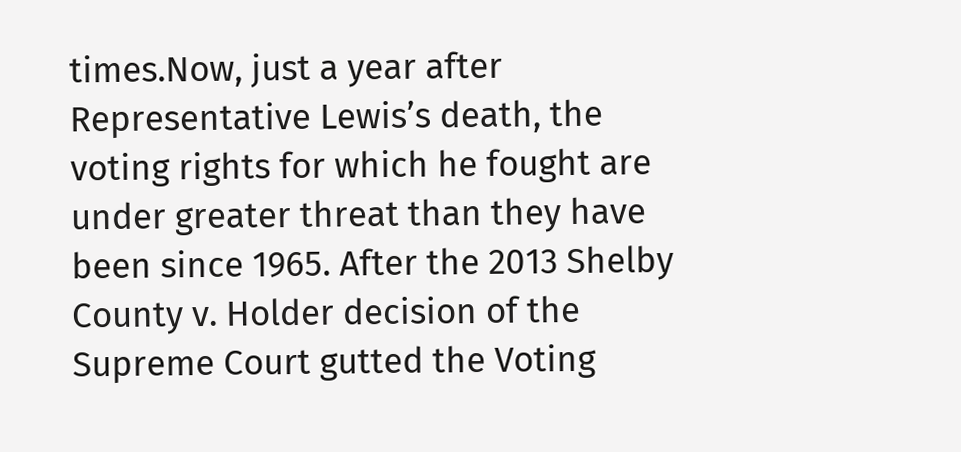times.Now, just a year after Representative Lewis’s death, the voting rights for which he fought are under greater threat than they have been since 1965. After the 2013 Shelby County v. Holder decision of the Supreme Court gutted the Voting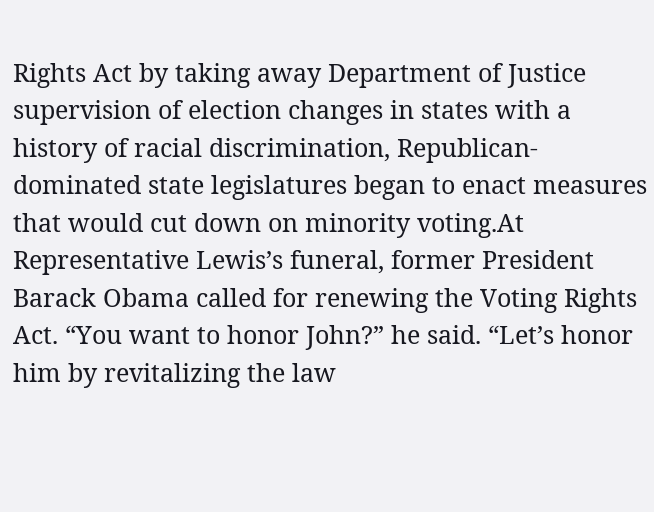Rights Act by taking away Department of Justice supervision of election changes in states with a history of racial discrimination, Republican-dominated state legislatures began to enact measures that would cut down on minority voting.At Representative Lewis’s funeral, former President Barack Obama called for renewing the Voting Rights Act. “You want to honor John?” he said. “Let’s honor him by revitalizing the law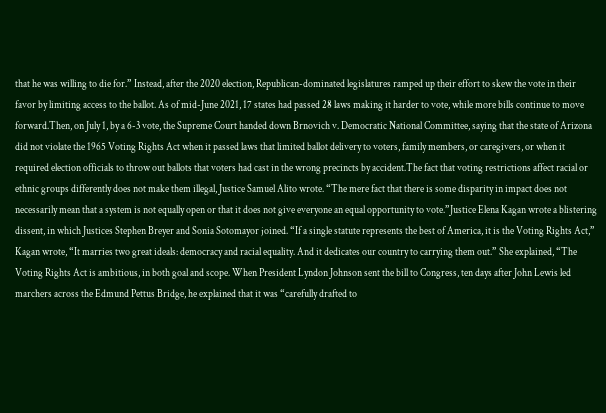that he was willing to die for.” Instead, after the 2020 election, Republican-dominated legislatures ramped up their effort to skew the vote in their favor by limiting access to the ballot. As of mid-June 2021, 17 states had passed 28 laws making it harder to vote, while more bills continue to move forward.Then, on July 1, by a 6-3 vote, the Supreme Court handed down Brnovich v. Democratic National Committee, saying that the state of Arizona did not violate the 1965 Voting Rights Act when it passed laws that limited ballot delivery to voters, family members, or caregivers, or when it required election officials to throw out ballots that voters had cast in the wrong precincts by accident.The fact that voting restrictions affect racial or ethnic groups differently does not make them illegal, Justice Samuel Alito wrote. “The mere fact that there is some disparity in impact does not necessarily mean that a system is not equally open or that it does not give everyone an equal opportunity to vote.”Justice Elena Kagan wrote a blistering dissent, in which Justices Stephen Breyer and Sonia Sotomayor joined. “If a single statute represents the best of America, it is the Voting Rights Act,” Kagan wrote, “It marries two great ideals: democracy and racial equality. And it dedicates our country to carrying them out.” She explained, “The Voting Rights Act is ambitious, in both goal and scope. When President Lyndon Johnson sent the bill to Congress, ten days after John Lewis led marchers across the Edmund Pettus Bridge, he explained that it was “carefully drafted to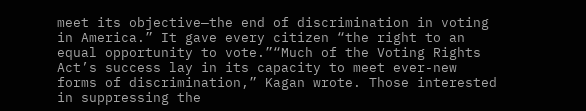meet its objective—the end of discrimination in voting in America.” It gave every citizen “the right to an equal opportunity to vote.”“Much of the Voting Rights Act’s success lay in its capacity to meet ever-new forms of discrimination,” Kagan wrote. Those interested in suppressing the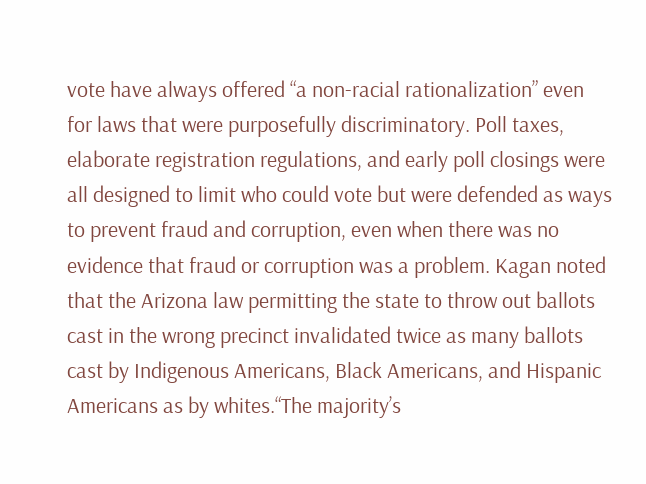vote have always offered “a non-racial rationalization” even for laws that were purposefully discriminatory. Poll taxes, elaborate registration regulations, and early poll closings were all designed to limit who could vote but were defended as ways to prevent fraud and corruption, even when there was no evidence that fraud or corruption was a problem. Kagan noted that the Arizona law permitting the state to throw out ballots cast in the wrong precinct invalidated twice as many ballots cast by Indigenous Americans, Black Americans, and Hispanic Americans as by whites.“The majority’s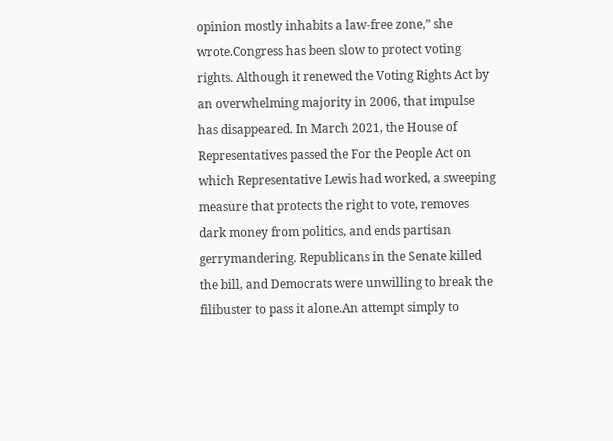opinion mostly inhabits a law-free zone,” she wrote.Congress has been slow to protect voting rights. Although it renewed the Voting Rights Act by an overwhelming majority in 2006, that impulse has disappeared. In March 2021, the House of Representatives passed the For the People Act on which Representative Lewis had worked, a sweeping measure that protects the right to vote, removes dark money from politics, and ends partisan gerrymandering. Republicans in the Senate killed the bill, and Democrats were unwilling to break the filibuster to pass it alone.An attempt simply to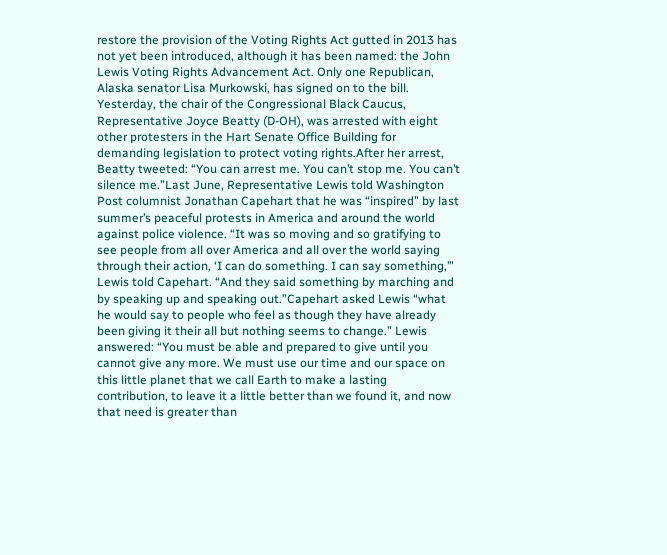restore the provision of the Voting Rights Act gutted in 2013 has not yet been introduced, although it has been named: the John Lewis Voting Rights Advancement Act. Only one Republican, Alaska senator Lisa Murkowski, has signed on to the bill.  Yesterday, the chair of the Congressional Black Caucus, Representative Joyce Beatty (D-OH), was arrested with eight other protesters in the Hart Senate Office Building for demanding legislation to protect voting rights.After her arrest, Beatty tweeted: “You can arrest me. You can’t stop me. You can’t silence me.”Last June, Representative Lewis told Washington Post columnist Jonathan Capehart that he was “inspired” by last summer’s peaceful protests in America and around the world against police violence. “It was so moving and so gratifying to see people from all over America and all over the world saying through their action, ‘I can do something. I can say something,’” Lewis told Capehart. “And they said something by marching and by speaking up and speaking out.”Capehart asked Lewis “what he would say to people who feel as though they have already been giving it their all but nothing seems to change.” Lewis answered: “You must be able and prepared to give until you cannot give any more. We must use our time and our space on this little planet that we call Earth to make a lasting contribution, to leave it a little better than we found it, and now that need is greater than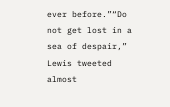ever before.”“Do not get lost in a sea of despair,” Lewis tweeted almost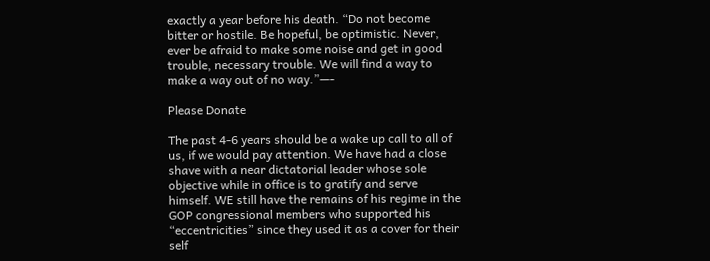exactly a year before his death. “Do not become bitter or hostile. Be hopeful, be optimistic. Never, ever be afraid to make some noise and get in good trouble, necessary trouble. We will find a way to make a way out of no way.”—-

Please Donate

The past 4-6 years should be a wake up call to all of us, if we would pay attention. We have had a close shave with a near dictatorial leader whose sole objective while in office is to gratify and serve himself. WE still have the remains of his regime in the GOP congressional members who supported his “eccentricities” since they used it as a cover for their self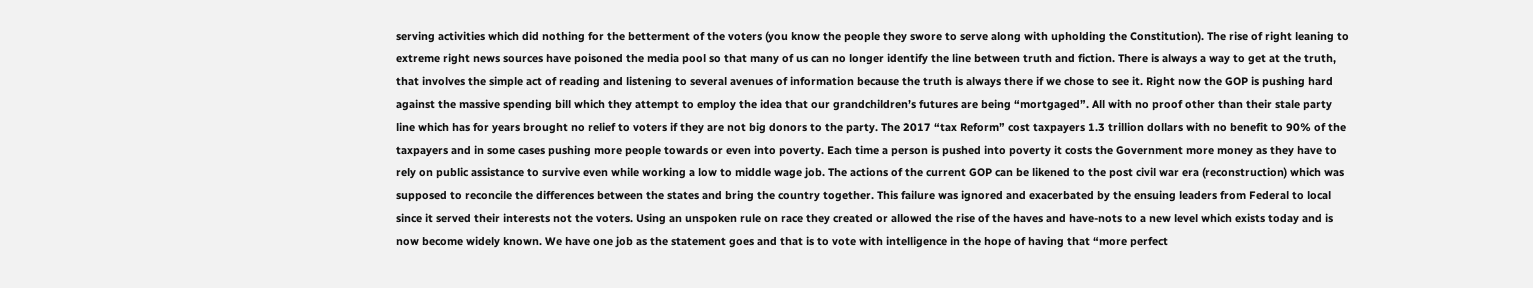serving activities which did nothing for the betterment of the voters (you know the people they swore to serve along with upholding the Constitution). The rise of right leaning to extreme right news sources have poisoned the media pool so that many of us can no longer identify the line between truth and fiction. There is always a way to get at the truth, that involves the simple act of reading and listening to several avenues of information because the truth is always there if we chose to see it. Right now the GOP is pushing hard against the massive spending bill which they attempt to employ the idea that our grandchildren’s futures are being “mortgaged”. All with no proof other than their stale party line which has for years brought no relief to voters if they are not big donors to the party. The 2017 “tax Reform” cost taxpayers 1.3 trillion dollars with no benefit to 90% of the taxpayers and in some cases pushing more people towards or even into poverty. Each time a person is pushed into poverty it costs the Government more money as they have to rely on public assistance to survive even while working a low to middle wage job. The actions of the current GOP can be likened to the post civil war era (reconstruction) which was supposed to reconcile the differences between the states and bring the country together. This failure was ignored and exacerbated by the ensuing leaders from Federal to local since it served their interests not the voters. Using an unspoken rule on race they created or allowed the rise of the haves and have-nots to a new level which exists today and is now become widely known. We have one job as the statement goes and that is to vote with intelligence in the hope of having that “more perfect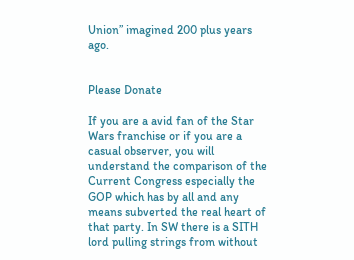Union” imagined 200 plus years ago.


Please Donate

If you are a avid fan of the Star Wars franchise or if you are a casual observer, you will understand the comparison of the Current Congress especially the GOP which has by all and any means subverted the real heart of that party. In SW there is a SITH lord pulling strings from without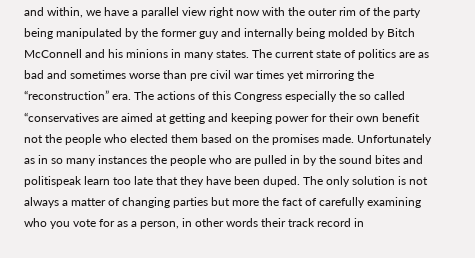and within, we have a parallel view right now with the outer rim of the party being manipulated by the former guy and internally being molded by Bitch McConnell and his minions in many states. The current state of politics are as bad and sometimes worse than pre civil war times yet mirroring the “reconstruction” era. The actions of this Congress especially the so called “conservatives are aimed at getting and keeping power for their own benefit not the people who elected them based on the promises made. Unfortunately as in so many instances the people who are pulled in by the sound bites and politispeak learn too late that they have been duped. The only solution is not always a matter of changing parties but more the fact of carefully examining who you vote for as a person, in other words their track record in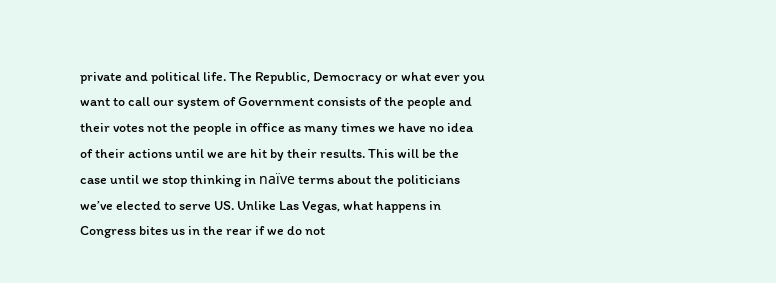private and political life. The Republic, Democracy or what ever you want to call our system of Government consists of the people and their votes not the people in office as many times we have no idea of their actions until we are hit by their results. This will be the case until we stop thinking in naïve terms about the politicians we’ve elected to serve US. Unlike Las Vegas, what happens in Congress bites us in the rear if we do not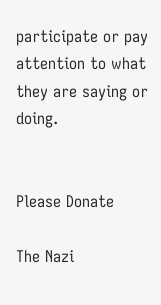participate or pay attention to what they are saying or doing.


Please Donate

The Nazi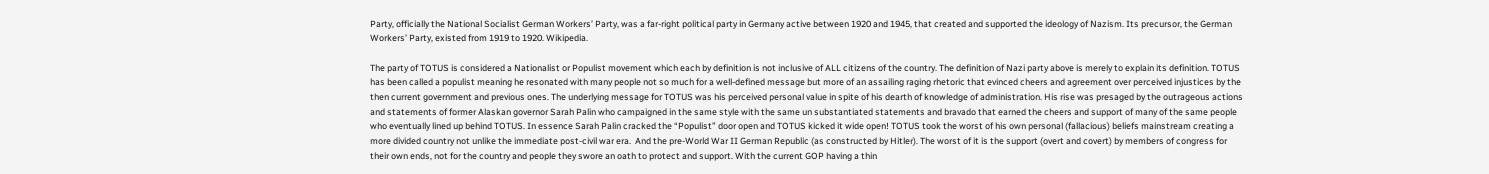Party, officially the National Socialist German Workers’ Party, was a far-right political party in Germany active between 1920 and 1945, that created and supported the ideology of Nazism. Its precursor, the German Workers’ Party, existed from 1919 to 1920. Wikipedia.

The party of TOTUS is considered a Nationalist or Populist movement which each by definition is not inclusive of ALL citizens of the country. The definition of Nazi party above is merely to explain its definition. TOTUS has been called a populist meaning he resonated with many people not so much for a well-defined message but more of an assailing raging rhetoric that evinced cheers and agreement over perceived injustices by the then current government and previous ones. The underlying message for TOTUS was his perceived personal value in spite of his dearth of knowledge of administration. His rise was presaged by the outrageous actions and statements of former Alaskan governor Sarah Palin who campaigned in the same style with the same un substantiated statements and bravado that earned the cheers and support of many of the same people who eventually lined up behind TOTUS. In essence Sarah Palin cracked the “Populist” door open and TOTUS kicked it wide open! TOTUS took the worst of his own personal (fallacious) beliefs mainstream creating a more divided country not unlike the immediate post-civil war era.  And the pre-World War II German Republic (as constructed by Hitler). The worst of it is the support (overt and covert) by members of congress for their own ends, not for the country and people they swore an oath to protect and support. With the current GOP having a thin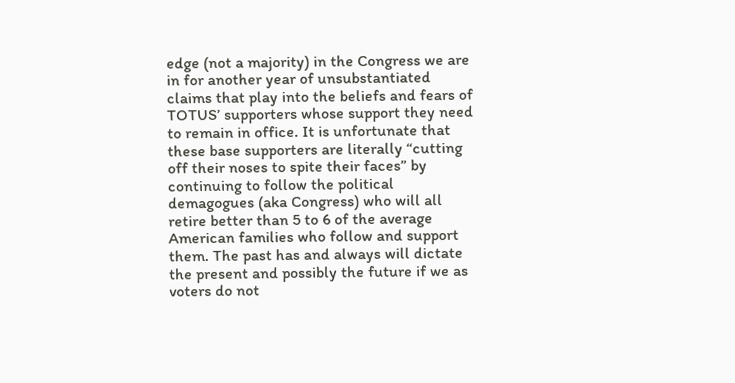edge (not a majority) in the Congress we are in for another year of unsubstantiated claims that play into the beliefs and fears of TOTUS’ supporters whose support they need to remain in office. It is unfortunate that these base supporters are literally “cutting off their noses to spite their faces” by continuing to follow the political demagogues (aka Congress) who will all retire better than 5 to 6 of the average American families who follow and support them. The past has and always will dictate the present and possibly the future if we as voters do not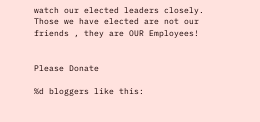watch our elected leaders closely. Those we have elected are not our friends , they are OUR Employees!


Please Donate

%d bloggers like this: